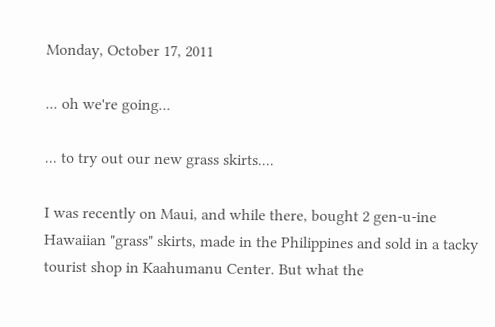Monday, October 17, 2011

... oh we're going...

... to try out our new grass skirts....

I was recently on Maui, and while there, bought 2 gen-u-ine Hawaiian "grass" skirts, made in the Philippines and sold in a tacky tourist shop in Kaahumanu Center. But what the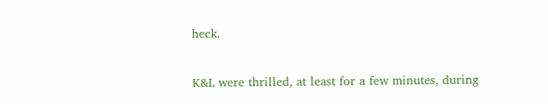heck.

K&L were thrilled, at least for a few minutes, during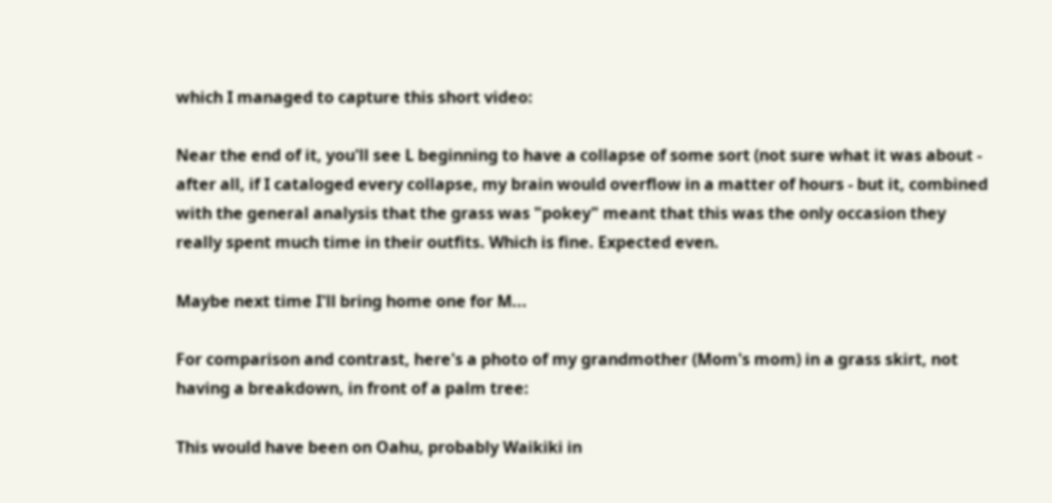which I managed to capture this short video:

Near the end of it, you'll see L beginning to have a collapse of some sort (not sure what it was about - after all, if I cataloged every collapse, my brain would overflow in a matter of hours - but it, combined with the general analysis that the grass was "pokey" meant that this was the only occasion they really spent much time in their outfits. Which is fine. Expected even.

Maybe next time I'll bring home one for M...

For comparison and contrast, here's a photo of my grandmother (Mom's mom) in a grass skirt, not having a breakdown, in front of a palm tree:

This would have been on Oahu, probably Waikiki in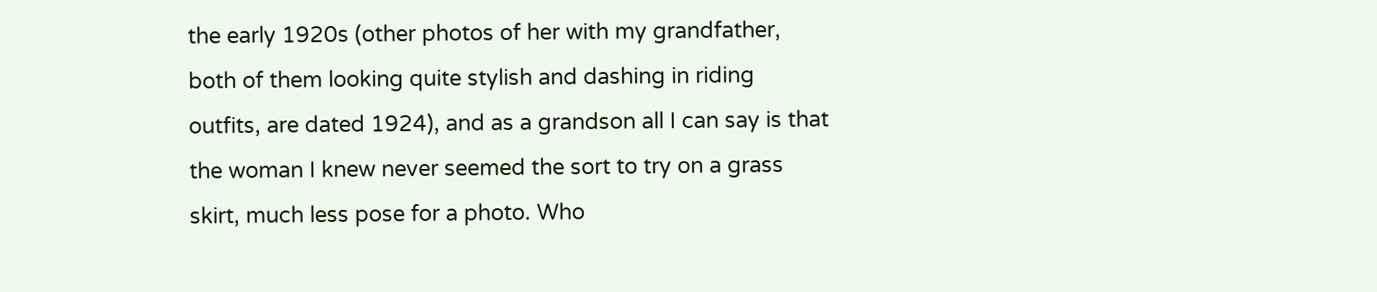the early 1920s (other photos of her with my grandfather, both of them looking quite stylish and dashing in riding outfits, are dated 1924), and as a grandson all I can say is that the woman I knew never seemed the sort to try on a grass skirt, much less pose for a photo. Who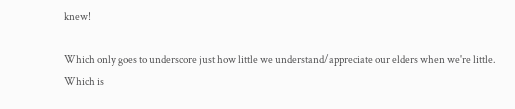knew!

Which only goes to underscore just how little we understand/appreciate our elders when we're little. Which is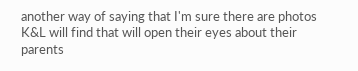another way of saying that I'm sure there are photos K&L will find that will open their eyes about their parents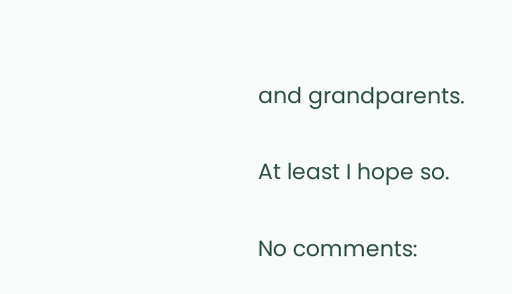and grandparents.

At least I hope so.

No comments: